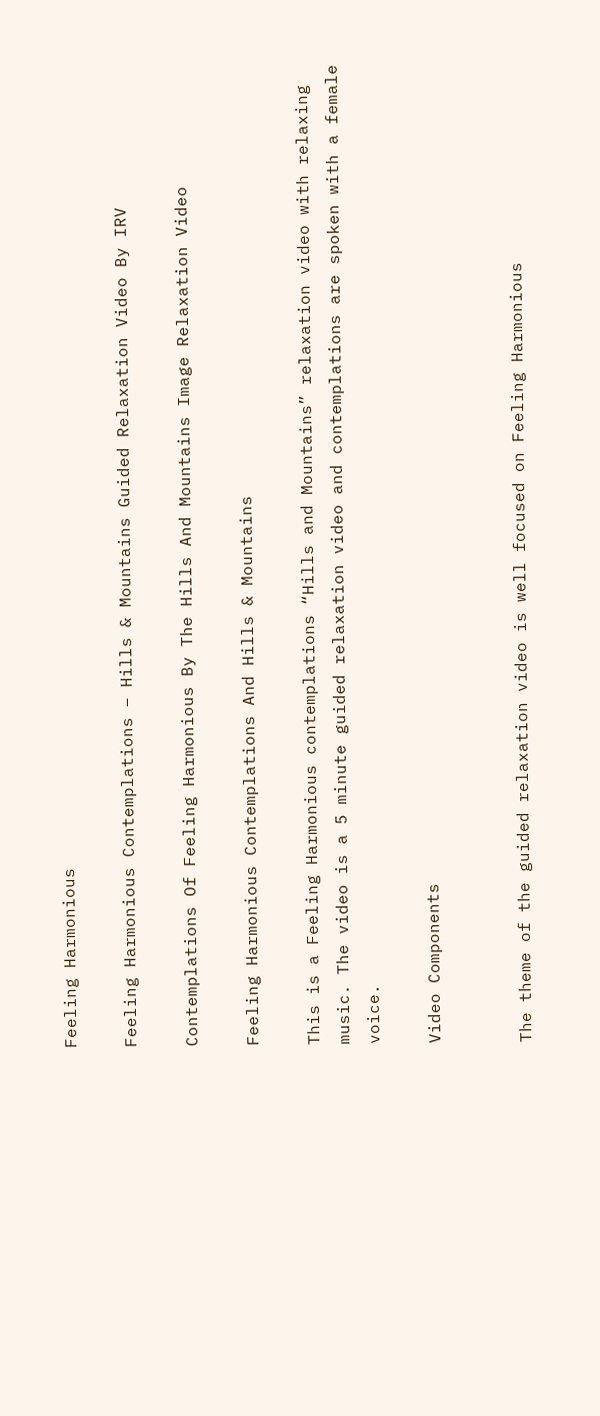Feeling Harmonious

Feeling Harmonious Contemplations – Hills & Mountains Guided Relaxation Video By IRV

Contemplations Of Feeling Harmonious By The Hills And Mountains Image Relaxation Video

Feeling Harmonious Contemplations And Hills & Mountains

This is a Feeling Harmonious contemplations “Hills and Mountains” relaxation video with relaxing music. The video is a 5 minute guided relaxation video and contemplations are spoken with a female voice.

Video Components


The theme of the guided relaxation video is well focused on Feeling Harmonious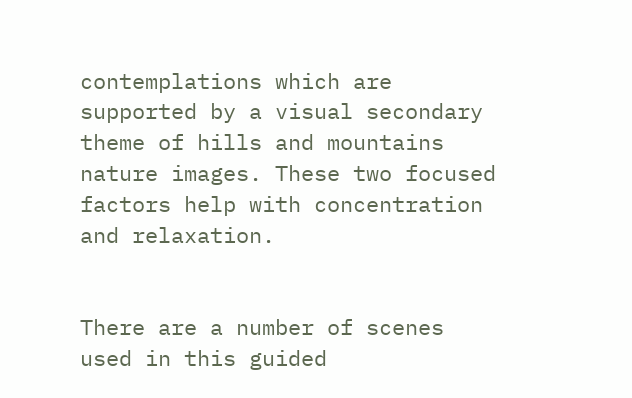contemplations which are supported by a visual secondary theme of hills and mountains nature images. These two focused factors help with concentration and relaxation.


There are a number of scenes used in this guided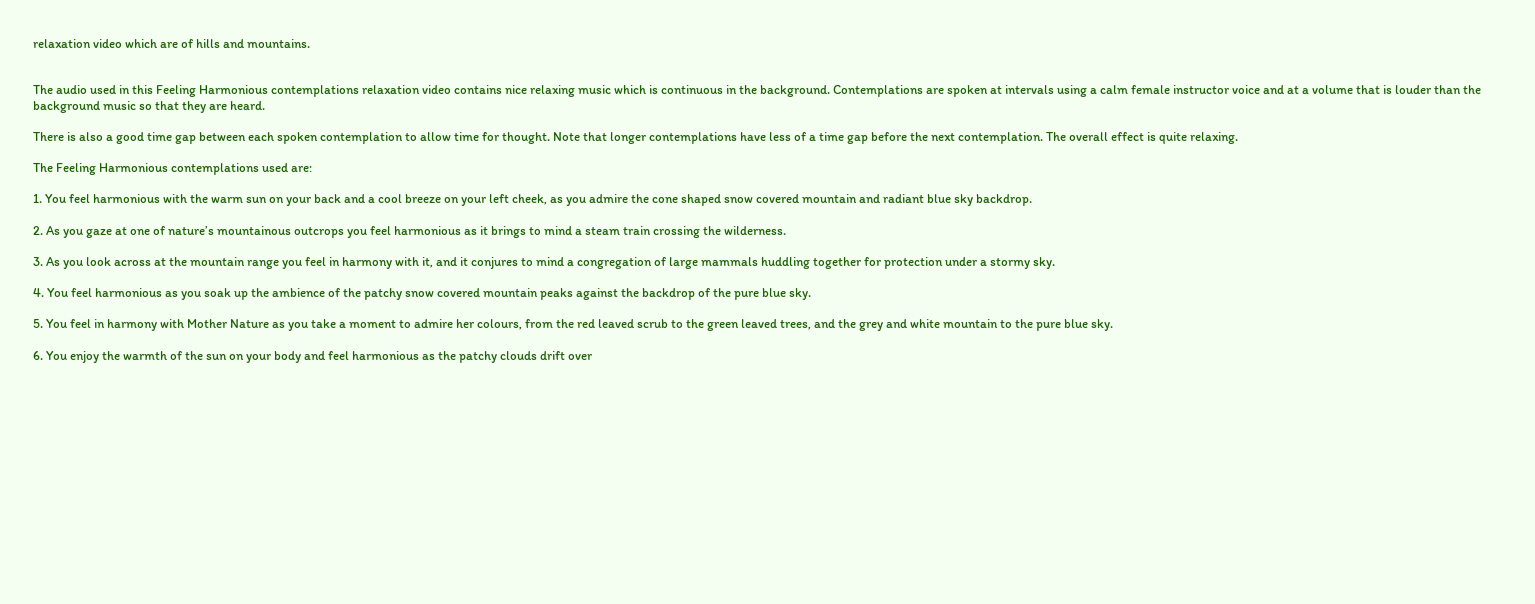relaxation video which are of hills and mountains.


The audio used in this Feeling Harmonious contemplations relaxation video contains nice relaxing music which is continuous in the background. Contemplations are spoken at intervals using a calm female instructor voice and at a volume that is louder than the background music so that they are heard.

There is also a good time gap between each spoken contemplation to allow time for thought. Note that longer contemplations have less of a time gap before the next contemplation. The overall effect is quite relaxing.

The Feeling Harmonious contemplations used are:

1. You feel harmonious with the warm sun on your back and a cool breeze on your left cheek, as you admire the cone shaped snow covered mountain and radiant blue sky backdrop.

2. As you gaze at one of nature’s mountainous outcrops you feel harmonious as it brings to mind a steam train crossing the wilderness.

3. As you look across at the mountain range you feel in harmony with it, and it conjures to mind a congregation of large mammals huddling together for protection under a stormy sky.

4. You feel harmonious as you soak up the ambience of the patchy snow covered mountain peaks against the backdrop of the pure blue sky.

5. You feel in harmony with Mother Nature as you take a moment to admire her colours, from the red leaved scrub to the green leaved trees, and the grey and white mountain to the pure blue sky.

6. You enjoy the warmth of the sun on your body and feel harmonious as the patchy clouds drift over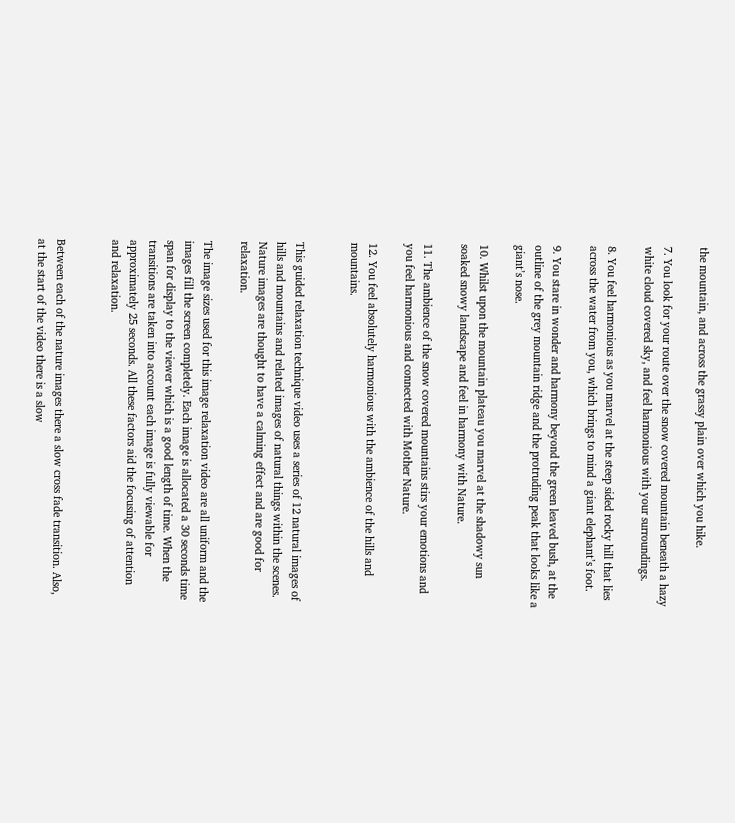the mountain, and across the grassy plain over which you hike.

7. You look for your route over the snow covered mountain beneath a hazy white cloud covered sky, and feel harmonious with your surroundings.

8. You feel harmonious as you marvel at the steep sided rocky hill that lies across the water from you, which brings to mind a giant elephant’s foot.

9. You stare in wonder and harmony beyond the green leaved bush, at the outline of the grey mountain ridge and the protruding peak that looks like a giant’s nose.

10. Whilst upon the mountain plateau you marvel at the shadowy sun soaked snowy landscape and feel in harmony with Nature.

11. The ambience of the snow covered mountains stirs your emotions and you feel harmonious and connected with Mother Nature.

12. You feel absolutely harmonious with the ambience of the hills and mountains.


This guided relaxation technique video uses a series of 12 natural images of hills and mountains and related images of natural things within the scenes. Nature images are thought to have a calming effect and are good for relaxation.

The image sizes used for this image relaxation video are all uniform and the images fill the screen completely. Each image is allocated a 30 seconds time span for display to the viewer which is a good length of time. When the transitions are taken into account each image is fully viewable for approximately 25 seconds. All these factors aid the focusing of attention and relaxation.


Between each of the nature images there a slow cross fade transition. Also, at the start of the video there is a slow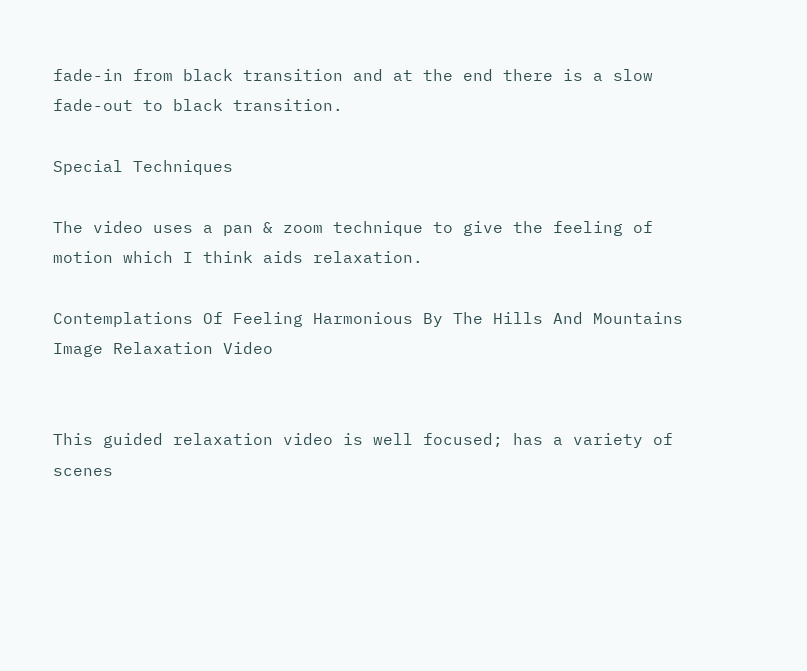fade-in from black transition and at the end there is a slow fade-out to black transition.

Special Techniques

The video uses a pan & zoom technique to give the feeling of motion which I think aids relaxation.

Contemplations Of Feeling Harmonious By The Hills And Mountains Image Relaxation Video


This guided relaxation video is well focused; has a variety of scenes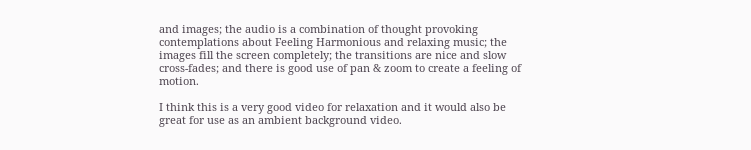and images; the audio is a combination of thought provoking contemplations about Feeling Harmonious and relaxing music; the images fill the screen completely; the transitions are nice and slow cross-fades; and there is good use of pan & zoom to create a feeling of motion.

I think this is a very good video for relaxation and it would also be great for use as an ambient background video.